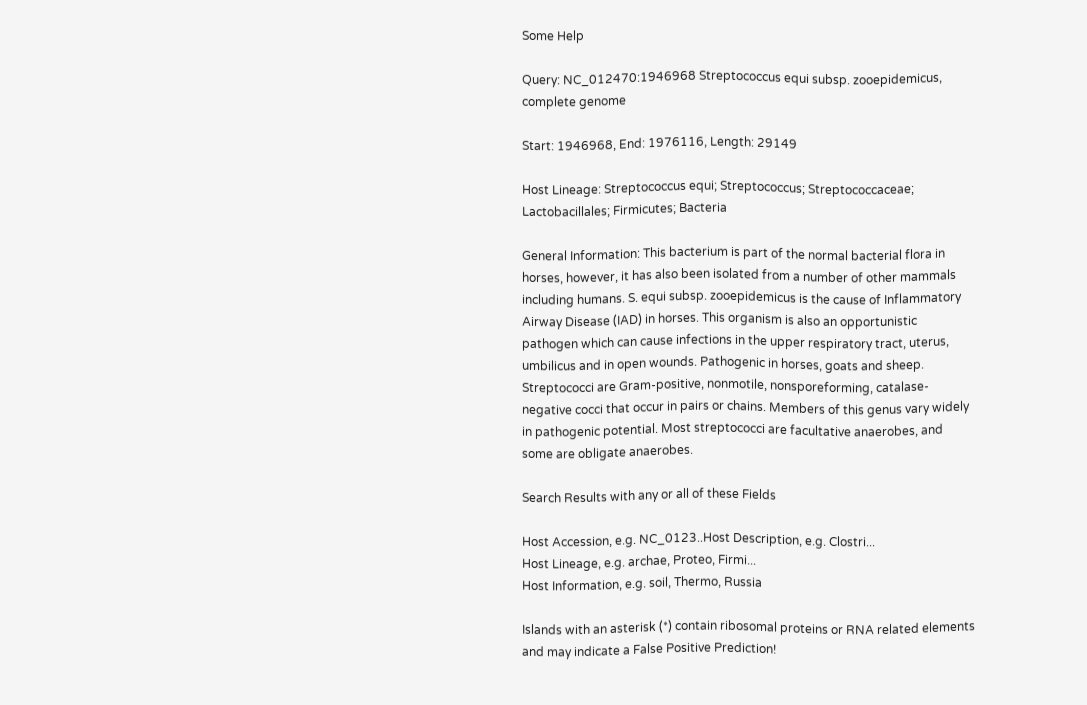Some Help

Query: NC_012470:1946968 Streptococcus equi subsp. zooepidemicus, complete genome

Start: 1946968, End: 1976116, Length: 29149

Host Lineage: Streptococcus equi; Streptococcus; Streptococcaceae; Lactobacillales; Firmicutes; Bacteria

General Information: This bacterium is part of the normal bacterial flora in horses, however, it has also been isolated from a number of other mammals including humans. S. equi subsp. zooepidemicus is the cause of Inflammatory Airway Disease (IAD) in horses. This organism is also an opportunistic pathogen which can cause infections in the upper respiratory tract, uterus, umbilicus and in open wounds. Pathogenic in horses, goats and sheep. Streptococci are Gram-positive, nonmotile, nonsporeforming, catalase-negative cocci that occur in pairs or chains. Members of this genus vary widely in pathogenic potential. Most streptococci are facultative anaerobes, and some are obligate anaerobes.

Search Results with any or all of these Fields

Host Accession, e.g. NC_0123..Host Description, e.g. Clostri...
Host Lineage, e.g. archae, Proteo, Firmi...
Host Information, e.g. soil, Thermo, Russia

Islands with an asterisk (*) contain ribosomal proteins or RNA related elements and may indicate a False Positive Prediction!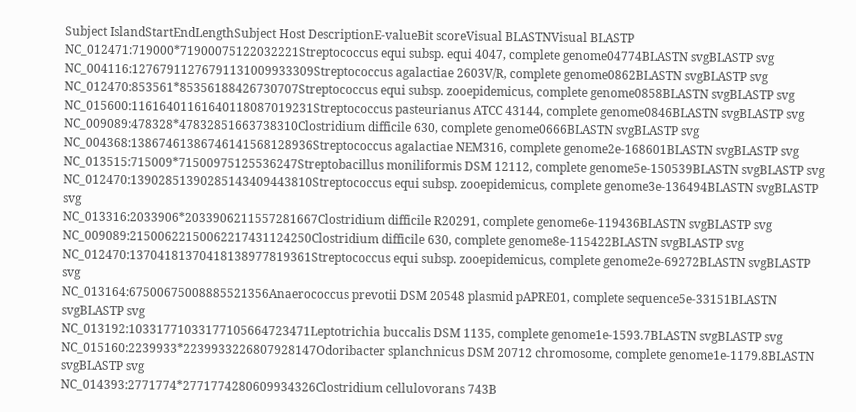Subject IslandStartEndLengthSubject Host DescriptionE-valueBit scoreVisual BLASTNVisual BLASTP
NC_012471:719000*71900075122032221Streptococcus equi subsp. equi 4047, complete genome04774BLASTN svgBLASTP svg
NC_004116:12767911276791131009933309Streptococcus agalactiae 2603V/R, complete genome0862BLASTN svgBLASTP svg
NC_012470:853561*85356188426730707Streptococcus equi subsp. zooepidemicus, complete genome0858BLASTN svgBLASTP svg
NC_015600:11616401161640118087019231Streptococcus pasteurianus ATCC 43144, complete genome0846BLASTN svgBLASTP svg
NC_009089:478328*47832851663738310Clostridium difficile 630, complete genome0666BLASTN svgBLASTP svg
NC_004368:13867461386746141568128936Streptococcus agalactiae NEM316, complete genome2e-168601BLASTN svgBLASTP svg
NC_013515:715009*71500975125536247Streptobacillus moniliformis DSM 12112, complete genome5e-150539BLASTN svgBLASTP svg
NC_012470:13902851390285143409443810Streptococcus equi subsp. zooepidemicus, complete genome3e-136494BLASTN svgBLASTP svg
NC_013316:2033906*2033906211557281667Clostridium difficile R20291, complete genome6e-119436BLASTN svgBLASTP svg
NC_009089:21500622150062217431124250Clostridium difficile 630, complete genome8e-115422BLASTN svgBLASTP svg
NC_012470:13704181370418138977819361Streptococcus equi subsp. zooepidemicus, complete genome2e-69272BLASTN svgBLASTP svg
NC_013164:67500675008885521356Anaerococcus prevotii DSM 20548 plasmid pAPRE01, complete sequence5e-33151BLASTN svgBLASTP svg
NC_013192:10331771033177105664723471Leptotrichia buccalis DSM 1135, complete genome1e-1593.7BLASTN svgBLASTP svg
NC_015160:2239933*2239933226807928147Odoribacter splanchnicus DSM 20712 chromosome, complete genome1e-1179.8BLASTN svgBLASTP svg
NC_014393:2771774*2771774280609934326Clostridium cellulovorans 743B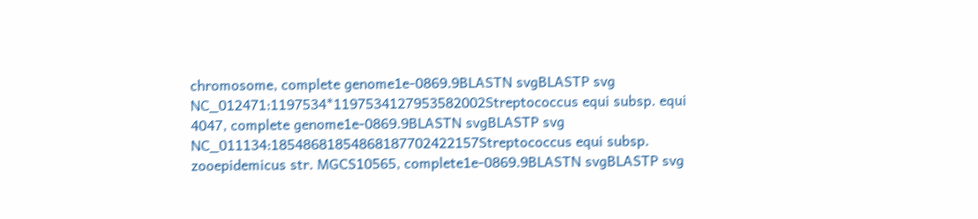chromosome, complete genome1e-0869.9BLASTN svgBLASTP svg
NC_012471:1197534*1197534127953582002Streptococcus equi subsp. equi 4047, complete genome1e-0869.9BLASTN svgBLASTP svg
NC_011134:18548681854868187702422157Streptococcus equi subsp. zooepidemicus str. MGCS10565, complete1e-0869.9BLASTN svgBLASTP svg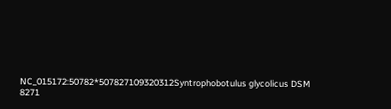NC_015172:50782*507827109320312Syntrophobotulus glycolicus DSM 8271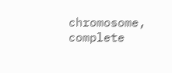chromosome, complete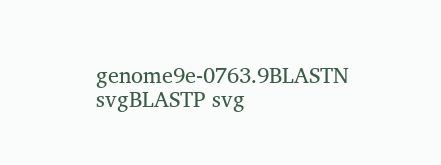genome9e-0763.9BLASTN svgBLASTP svg